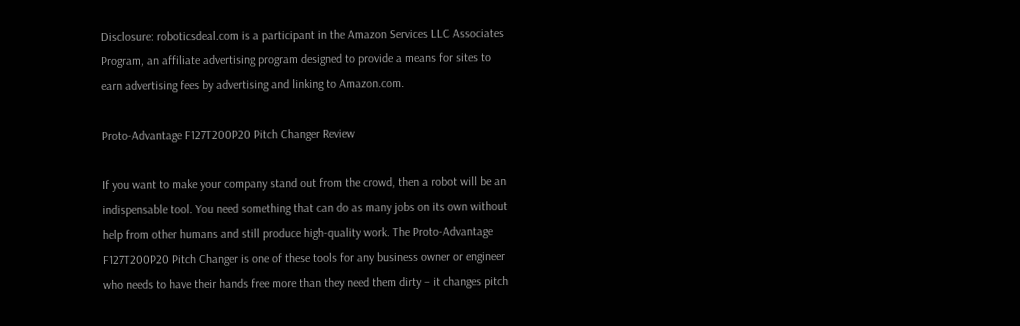Disclosure: roboticsdeal.com is a participant in the Amazon Services LLC Associates Program, an affiliate advertising program designed to provide a means for sites to earn advertising fees by advertising and linking to Amazon.com.

Proto-Advantage F127T200P20 Pitch Changer Review

If you want to make your company stand out from the crowd, then a robot will be an indispensable tool. You need something that can do as many jobs on its own without help from other humans and still produce high-quality work. The Proto-Advantage F127T200P20 Pitch Changer is one of these tools for any business owner or engineer who needs to have their hands free more than they need them dirty – it changes pitch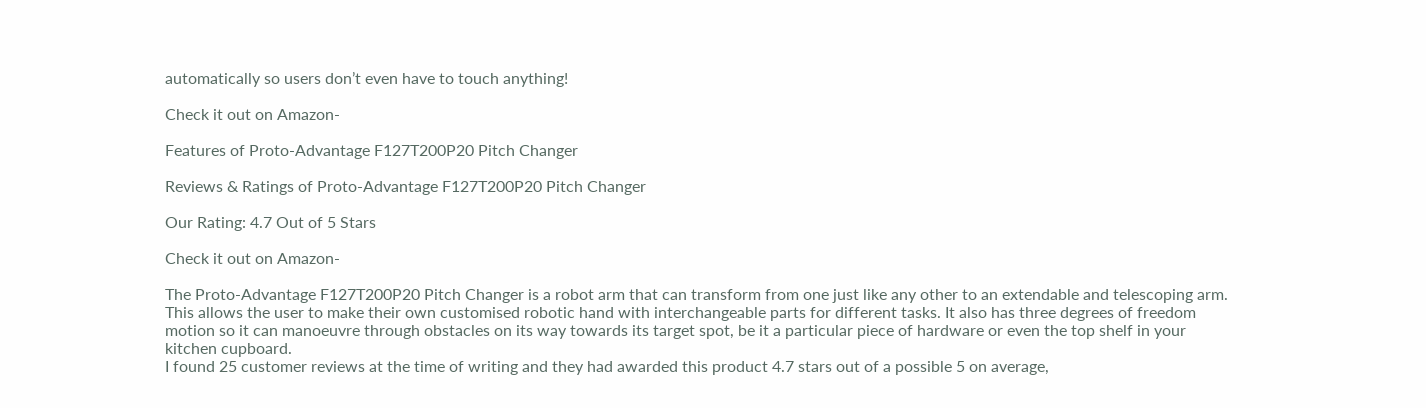automatically so users don’t even have to touch anything!

Check it out on Amazon-

Features of Proto-Advantage F127T200P20 Pitch Changer

Reviews & Ratings of Proto-Advantage F127T200P20 Pitch Changer

Our Rating: 4.7 Out of 5 Stars

Check it out on Amazon-

The Proto-Advantage F127T200P20 Pitch Changer is a robot arm that can transform from one just like any other to an extendable and telescoping arm. This allows the user to make their own customised robotic hand with interchangeable parts for different tasks. It also has three degrees of freedom motion so it can manoeuvre through obstacles on its way towards its target spot, be it a particular piece of hardware or even the top shelf in your kitchen cupboard.
I found 25 customer reviews at the time of writing and they had awarded this product 4.7 stars out of a possible 5 on average,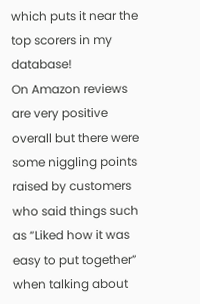which puts it near the top scorers in my database!
On Amazon reviews are very positive overall but there were some niggling points raised by customers who said things such as “Liked how it was easy to put together” when talking about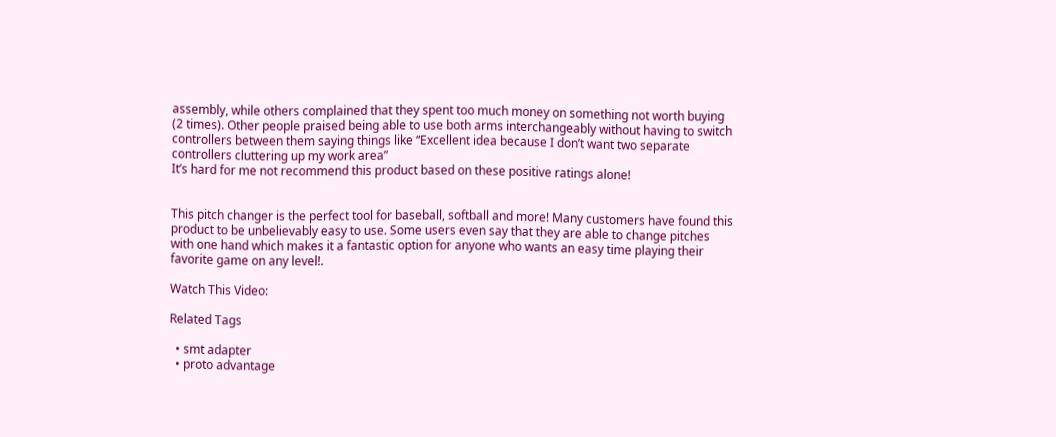assembly, while others complained that they spent too much money on something not worth buying (2 times). Other people praised being able to use both arms interchangeably without having to switch controllers between them saying things like “Excellent idea because I don’t want two separate controllers cluttering up my work area”
It’s hard for me not recommend this product based on these positive ratings alone!


This pitch changer is the perfect tool for baseball, softball and more! Many customers have found this product to be unbelievably easy to use. Some users even say that they are able to change pitches with one hand which makes it a fantastic option for anyone who wants an easy time playing their favorite game on any level!.

Watch This Video:

Related Tags

  • smt adapter
  • proto advantage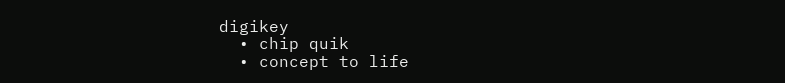digikey
  • chip quik
  • concept to life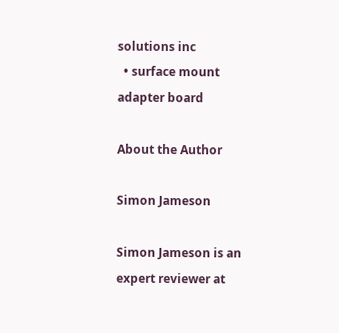solutions inc
  • surface mount adapter board

About the Author

Simon Jameson

Simon Jameson is an expert reviewer at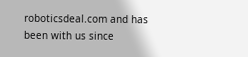roboticsdeal.com and has been with us since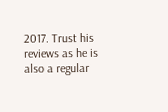2017. Trust his reviews as he is also a regular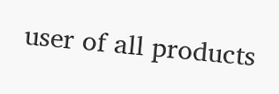user of all products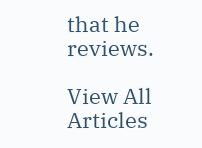that he reviews.

View All Articles